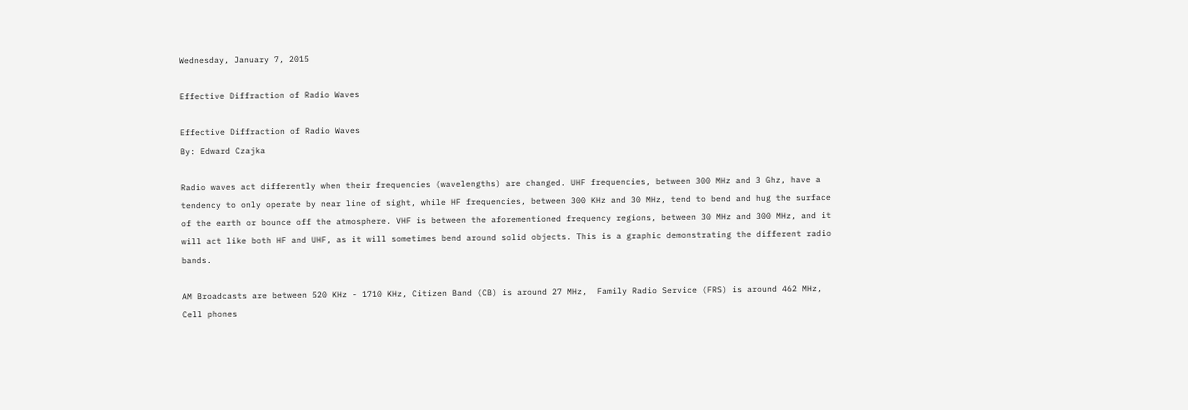Wednesday, January 7, 2015

Effective Diffraction of Radio Waves

Effective Diffraction of Radio Waves
By: Edward Czajka

Radio waves act differently when their frequencies (wavelengths) are changed. UHF frequencies, between 300 MHz and 3 Ghz, have a tendency to only operate by near line of sight, while HF frequencies, between 300 KHz and 30 MHz, tend to bend and hug the surface of the earth or bounce off the atmosphere. VHF is between the aforementioned frequency regions, between 30 MHz and 300 MHz, and it will act like both HF and UHF, as it will sometimes bend around solid objects. This is a graphic demonstrating the different radio bands.

AM Broadcasts are between 520 KHz - 1710 KHz, Citizen Band (CB) is around 27 MHz,  Family Radio Service (FRS) is around 462 MHz, Cell phones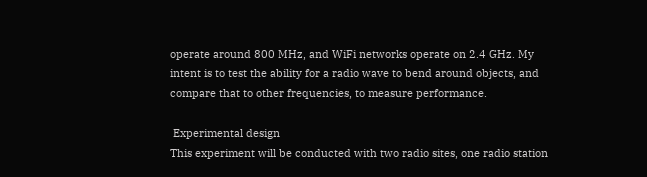operate around 800 MHz, and WiFi networks operate on 2.4 GHz. My intent is to test the ability for a radio wave to bend around objects, and compare that to other frequencies, to measure performance.

 Experimental design
This experiment will be conducted with two radio sites, one radio station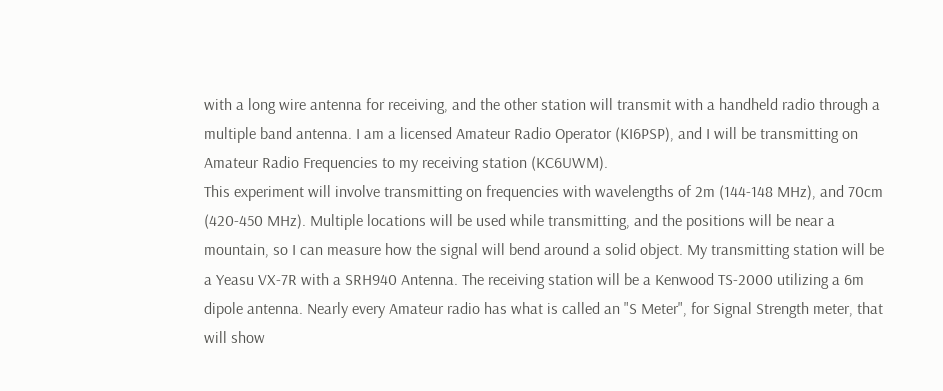with a long wire antenna for receiving, and the other station will transmit with a handheld radio through a multiple band antenna. I am a licensed Amateur Radio Operator (KI6PSP), and I will be transmitting on Amateur Radio Frequencies to my receiving station (KC6UWM).
This experiment will involve transmitting on frequencies with wavelengths of 2m (144-148 MHz), and 70cm (420-450 MHz). Multiple locations will be used while transmitting, and the positions will be near a mountain, so I can measure how the signal will bend around a solid object. My transmitting station will be a Yeasu VX-7R with a SRH940 Antenna. The receiving station will be a Kenwood TS-2000 utilizing a 6m dipole antenna. Nearly every Amateur radio has what is called an "S Meter", for Signal Strength meter, that will show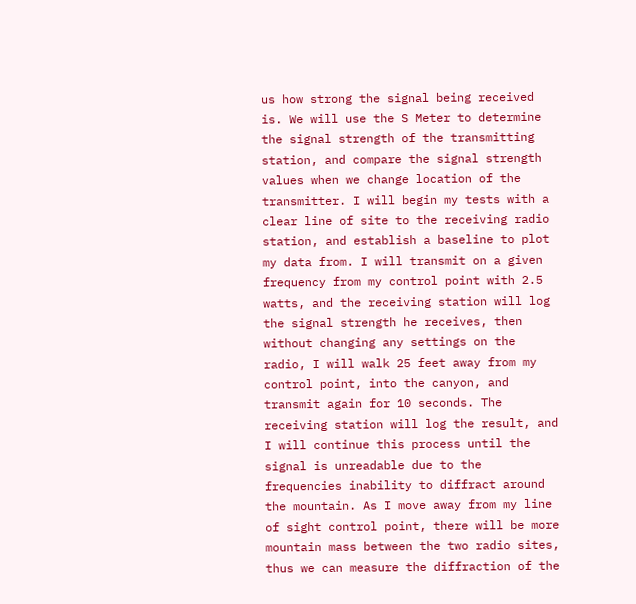us how strong the signal being received is. We will use the S Meter to determine the signal strength of the transmitting station, and compare the signal strength values when we change location of the transmitter. I will begin my tests with a clear line of site to the receiving radio station, and establish a baseline to plot my data from. I will transmit on a given frequency from my control point with 2.5 watts, and the receiving station will log the signal strength he receives, then without changing any settings on the radio, I will walk 25 feet away from my control point, into the canyon, and transmit again for 10 seconds. The receiving station will log the result, and I will continue this process until the signal is unreadable due to the frequencies inability to diffract around the mountain. As I move away from my line of sight control point, there will be more mountain mass between the two radio sites, thus we can measure the diffraction of the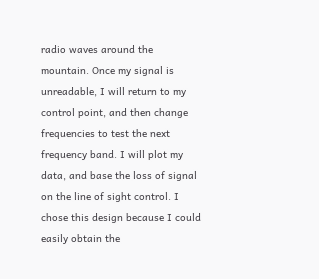radio waves around the mountain. Once my signal is unreadable, I will return to my control point, and then change frequencies to test the next frequency band. I will plot my data, and base the loss of signal on the line of sight control. I chose this design because I could easily obtain the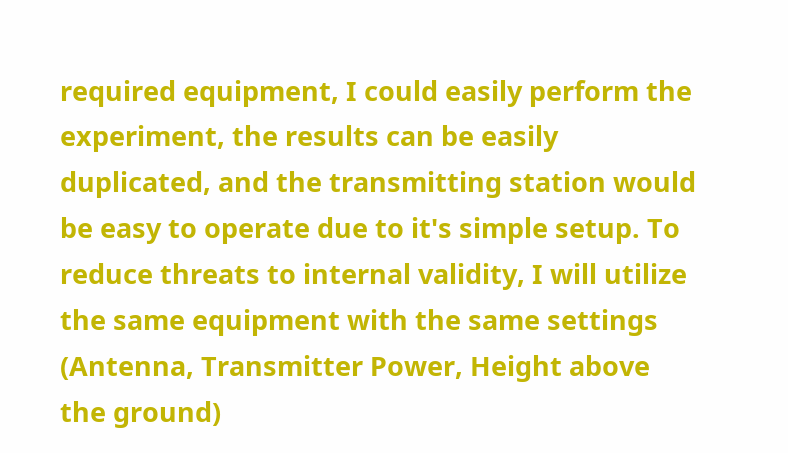required equipment, I could easily perform the experiment, the results can be easily duplicated, and the transmitting station would be easy to operate due to it's simple setup. To reduce threats to internal validity, I will utilize the same equipment with the same settings (Antenna, Transmitter Power, Height above the ground)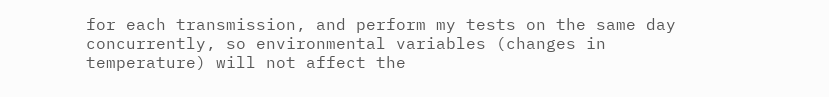for each transmission, and perform my tests on the same day concurrently, so environmental variables (changes in temperature) will not affect the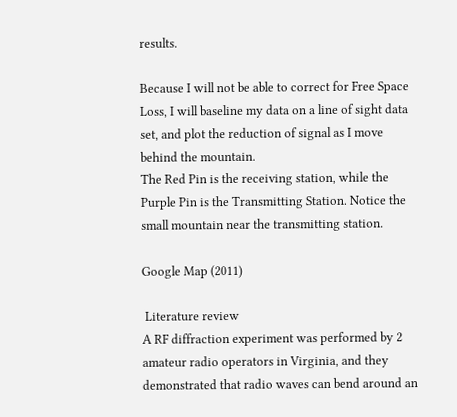results.

Because I will not be able to correct for Free Space Loss, I will baseline my data on a line of sight data set, and plot the reduction of signal as I move behind the mountain.
The Red Pin is the receiving station, while the Purple Pin is the Transmitting Station. Notice the small mountain near the transmitting station.

Google Map (2011)

 Literature review
A RF diffraction experiment was performed by 2 amateur radio operators in Virginia, and they demonstrated that radio waves can bend around an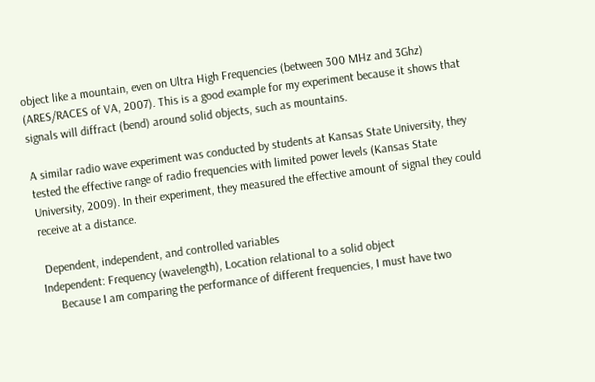object like a mountain, even on Ultra High Frequencies (between 300 MHz and 3Ghz) (ARES/RACES of VA, 2007). This is a good example for my experiment because it shows that signals will diffract (bend) around solid objects, such as mountains.

A similar radio wave experiment was conducted by students at Kansas State University, they tested the effective range of radio frequencies with limited power levels (Kansas State University, 2009). In their experiment, they measured the effective amount of signal they could receive at a distance.

 Dependent, independent, and controlled variables
Independent: Frequency (wavelength), Location relational to a solid object
     Because I am comparing the performance of different frequencies, I must have two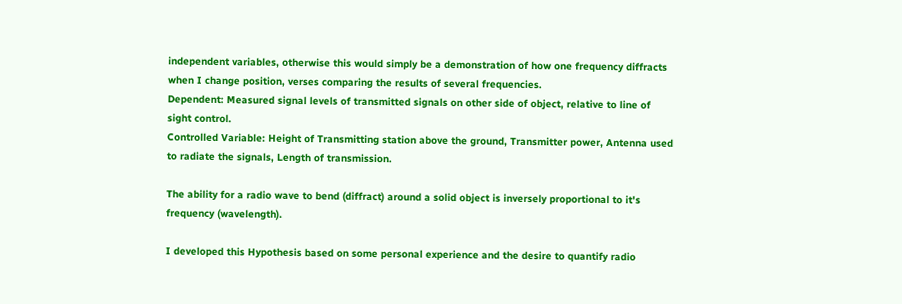independent variables, otherwise this would simply be a demonstration of how one frequency diffracts when I change position, verses comparing the results of several frequencies.
Dependent: Measured signal levels of transmitted signals on other side of object, relative to line of sight control.
Controlled Variable: Height of Transmitting station above the ground, Transmitter power, Antenna used to radiate the signals, Length of transmission.

The ability for a radio wave to bend (diffract) around a solid object is inversely proportional to it's frequency (wavelength).

I developed this Hypothesis based on some personal experience and the desire to quantify radio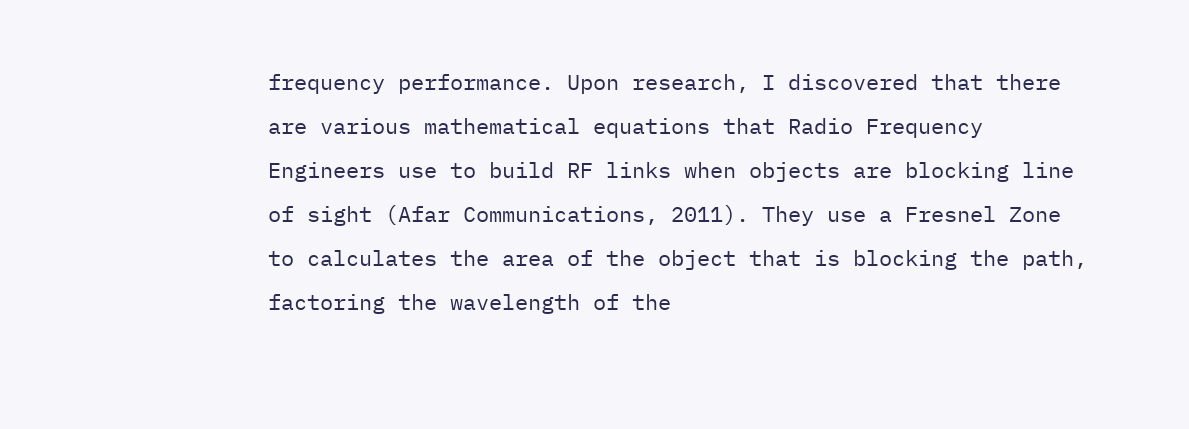frequency performance. Upon research, I discovered that there are various mathematical equations that Radio Frequency Engineers use to build RF links when objects are blocking line of sight (Afar Communications, 2011). They use a Fresnel Zone to calculates the area of the object that is blocking the path, factoring the wavelength of the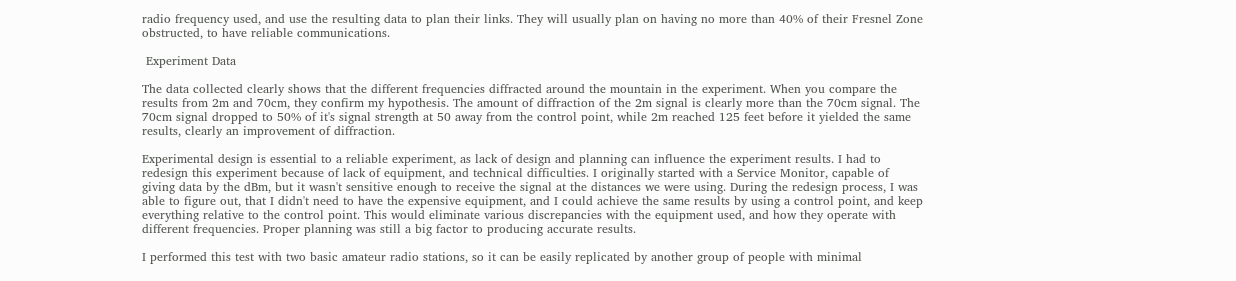radio frequency used, and use the resulting data to plan their links. They will usually plan on having no more than 40% of their Fresnel Zone obstructed, to have reliable communications.

 Experiment Data

The data collected clearly shows that the different frequencies diffracted around the mountain in the experiment. When you compare the results from 2m and 70cm, they confirm my hypothesis. The amount of diffraction of the 2m signal is clearly more than the 70cm signal. The 70cm signal dropped to 50% of it's signal strength at 50 away from the control point, while 2m reached 125 feet before it yielded the same results, clearly an improvement of diffraction.

Experimental design is essential to a reliable experiment, as lack of design and planning can influence the experiment results. I had to redesign this experiment because of lack of equipment, and technical difficulties. I originally started with a Service Monitor, capable of giving data by the dBm, but it wasn't sensitive enough to receive the signal at the distances we were using. During the redesign process, I was able to figure out, that I didn't need to have the expensive equipment, and I could achieve the same results by using a control point, and keep everything relative to the control point. This would eliminate various discrepancies with the equipment used, and how they operate with different frequencies. Proper planning was still a big factor to producing accurate results.

I performed this test with two basic amateur radio stations, so it can be easily replicated by another group of people with minimal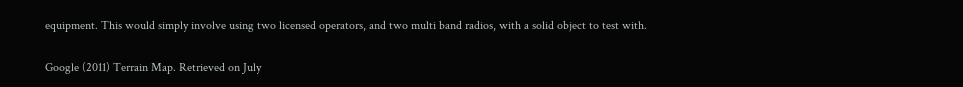equipment. This would simply involve using two licensed operators, and two multi band radios, with a solid object to test with.

Google (2011) Terrain Map. Retrieved on July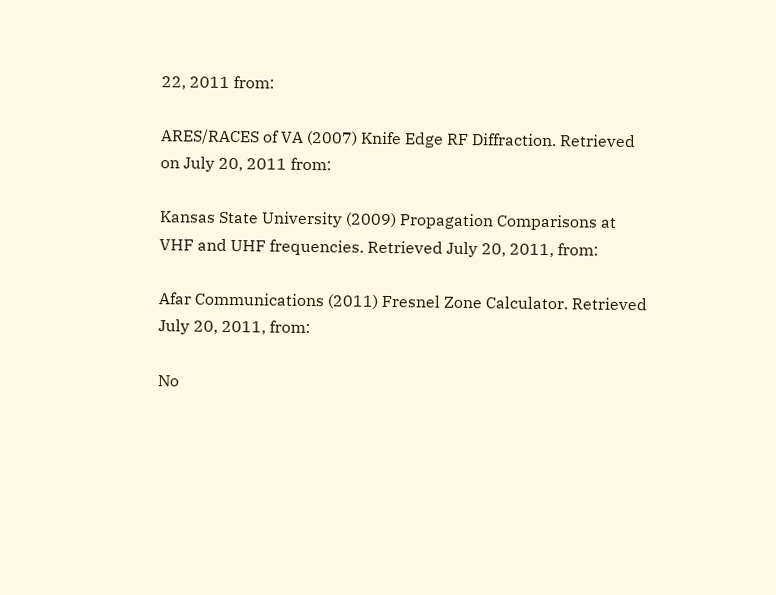22, 2011 from:

ARES/RACES of VA (2007) Knife Edge RF Diffraction. Retrieved on July 20, 2011 from:

Kansas State University (2009) Propagation Comparisons at VHF and UHF frequencies. Retrieved July 20, 2011, from:

Afar Communications (2011) Fresnel Zone Calculator. Retrieved July 20, 2011, from:

No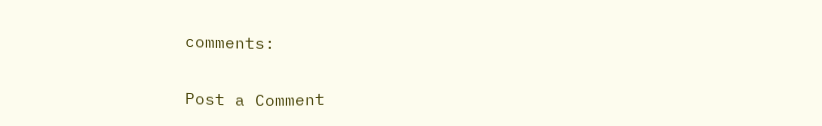comments:

Post a Comment